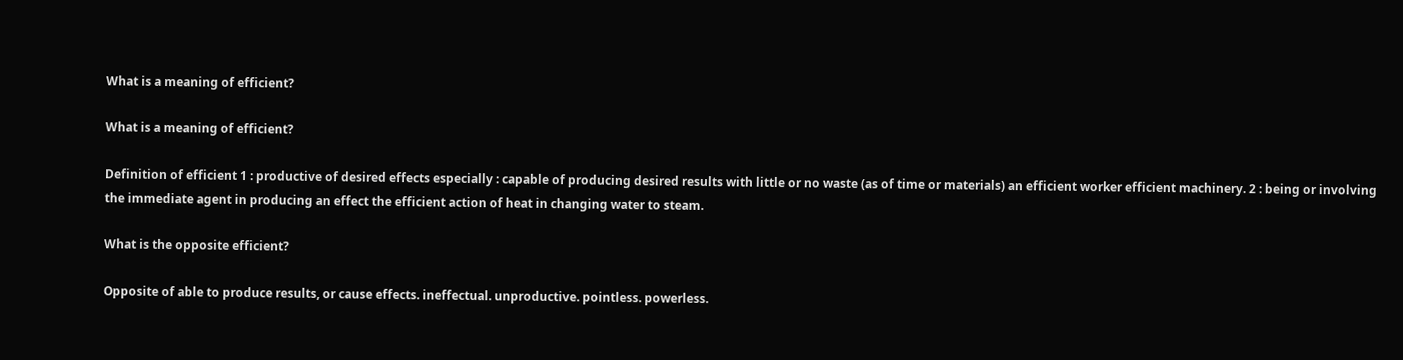What is a meaning of efficient?

What is a meaning of efficient?

Definition of efficient 1 : productive of desired effects especially : capable of producing desired results with little or no waste (as of time or materials) an efficient worker efficient machinery. 2 : being or involving the immediate agent in producing an effect the efficient action of heat in changing water to steam.

What is the opposite efficient?

Opposite of able to produce results, or cause effects. ineffectual. unproductive. pointless. powerless.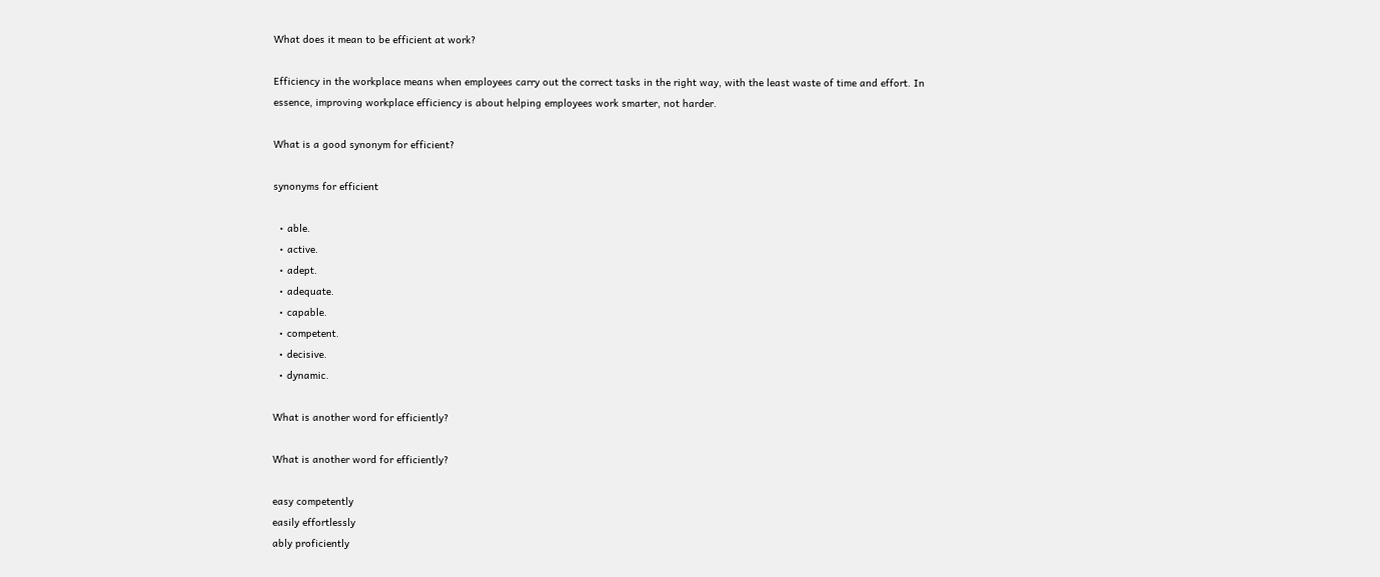What does it mean to be efficient at work?

Efficiency in the workplace means when employees carry out the correct tasks in the right way, with the least waste of time and effort. In essence, improving workplace efficiency is about helping employees work smarter, not harder.

What is a good synonym for efficient?

synonyms for efficient

  • able.
  • active.
  • adept.
  • adequate.
  • capable.
  • competent.
  • decisive.
  • dynamic.

What is another word for efficiently?

What is another word for efficiently?

easy competently
easily effortlessly
ably proficiently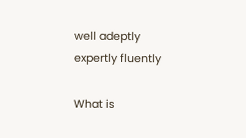well adeptly
expertly fluently

What is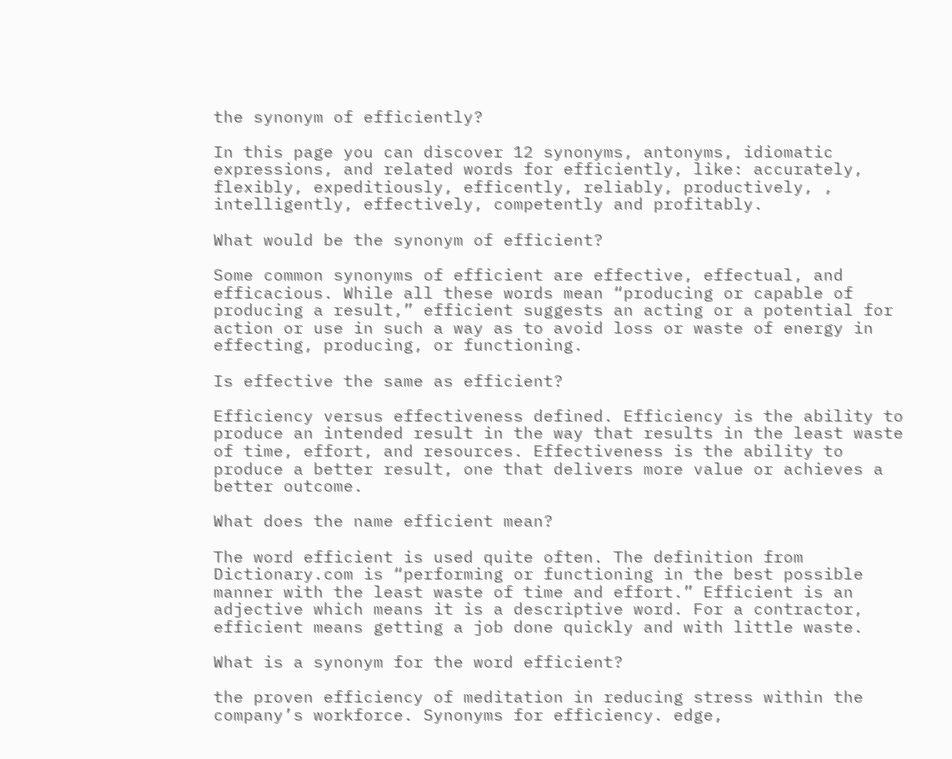the synonym of efficiently?

In this page you can discover 12 synonyms, antonyms, idiomatic expressions, and related words for efficiently, like: accurately, flexibly, expeditiously, efficently, reliably, productively, , intelligently, effectively, competently and profitably.

What would be the synonym of efficient?

Some common synonyms of efficient are effective, effectual, and efficacious. While all these words mean “producing or capable of producing a result,” efficient suggests an acting or a potential for action or use in such a way as to avoid loss or waste of energy in effecting, producing, or functioning.

Is effective the same as efficient?

Efficiency versus effectiveness defined. Efficiency is the ability to produce an intended result in the way that results in the least waste of time, effort, and resources. Effectiveness is the ability to produce a better result, one that delivers more value or achieves a better outcome.

What does the name efficient mean?

The word efficient is used quite often. The definition from Dictionary.com is “performing or functioning in the best possible manner with the least waste of time and effort.” Efficient is an adjective which means it is a descriptive word. For a contractor, efficient means getting a job done quickly and with little waste.

What is a synonym for the word efficient?

the proven efficiency of meditation in reducing stress within the company’s workforce. Synonyms for efficiency. edge,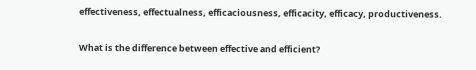effectiveness, effectualness, efficaciousness, efficacity, efficacy, productiveness.

What is the difference between effective and efficient?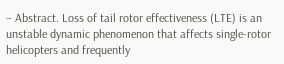– Abstract. Loss of tail rotor effectiveness (LTE) is an unstable dynamic phenomenon that affects single-rotor helicopters and frequently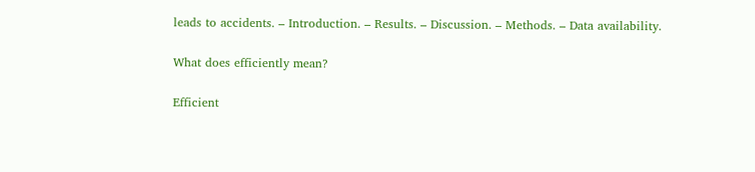leads to accidents. – Introduction. – Results. – Discussion. – Methods. – Data availability.

What does efficiently mean?

Efficient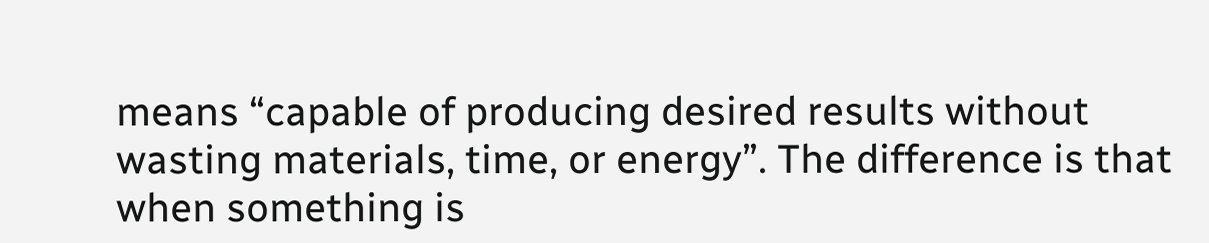means “capable of producing desired results without wasting materials, time, or energy”. The difference is that when something is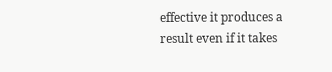effective it produces a result even if it takes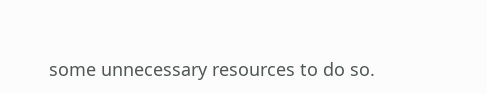some unnecessary resources to do so.